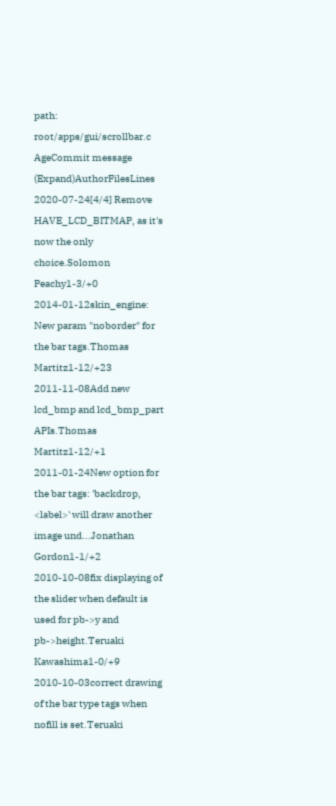path: root/apps/gui/scrollbar.c
AgeCommit message (Expand)AuthorFilesLines
2020-07-24[4/4] Remove HAVE_LCD_BITMAP, as it's now the only choice.Solomon Peachy1-3/+0
2014-01-12skin_engine: New param "noborder" for the bar tags.Thomas Martitz1-12/+23
2011-11-08Add new lcd_bmp and lcd_bmp_part APIs.Thomas Martitz1-12/+1
2011-01-24New option for the bar tags: 'backdrop, <label>' will draw another image und...Jonathan Gordon1-1/+2
2010-10-08fix displaying of the slider when default is used for pb->y and pb->height.Teruaki Kawashima1-0/+9
2010-10-03correct drawing of the bar type tags when nofill is set.Teruaki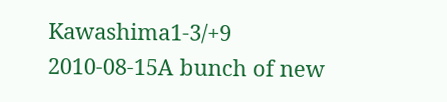Kawashima1-3/+9
2010-08-15A bunch of new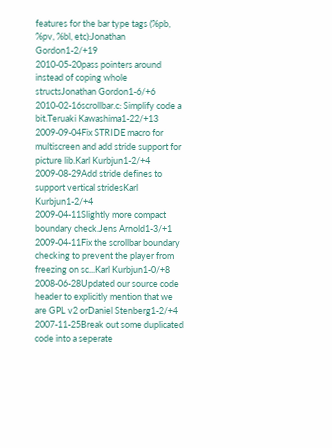features for the bar type tags (%pb, %pv, %bl, etc):Jonathan Gordon1-2/+19
2010-05-20pass pointers around instead of coping whole structsJonathan Gordon1-6/+6
2010-02-16scrollbar.c: Simplify code a bit.Teruaki Kawashima1-22/+13
2009-09-04Fix STRIDE macro for multiscreen and add stride support for picture lib.Karl Kurbjun1-2/+4
2009-08-29Add stride defines to support vertical stridesKarl Kurbjun1-2/+4
2009-04-11Slightly more compact boundary check.Jens Arnold1-3/+1
2009-04-11Fix the scrollbar boundary checking to prevent the player from freezing on sc...Karl Kurbjun1-0/+8
2008-06-28Updated our source code header to explicitly mention that we are GPL v2 orDaniel Stenberg1-2/+4
2007-11-25Break out some duplicated code into a seperate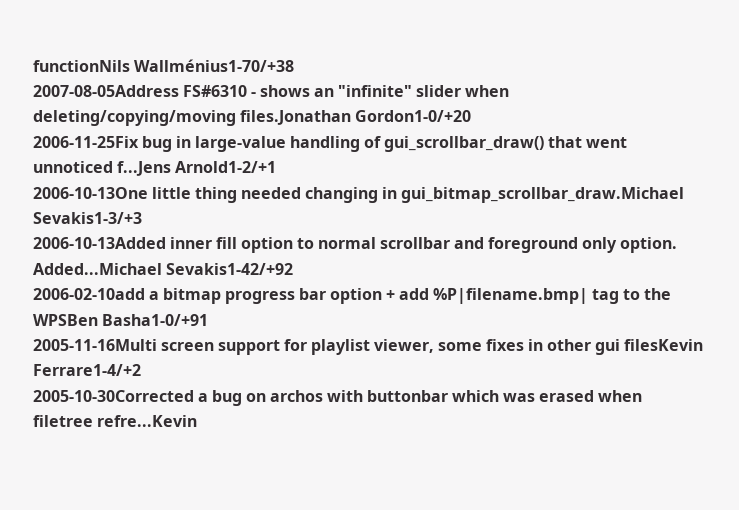functionNils Wallménius1-70/+38
2007-08-05Address FS#6310 - shows an "infinite" slider when deleting/copying/moving files.Jonathan Gordon1-0/+20
2006-11-25Fix bug in large-value handling of gui_scrollbar_draw() that went unnoticed f...Jens Arnold1-2/+1
2006-10-13One little thing needed changing in gui_bitmap_scrollbar_draw.Michael Sevakis1-3/+3
2006-10-13Added inner fill option to normal scrollbar and foreground only option. Added...Michael Sevakis1-42/+92
2006-02-10add a bitmap progress bar option + add %P|filename.bmp| tag to the WPSBen Basha1-0/+91
2005-11-16Multi screen support for playlist viewer, some fixes in other gui filesKevin Ferrare1-4/+2
2005-10-30Corrected a bug on archos with buttonbar which was erased when filetree refre...Kevin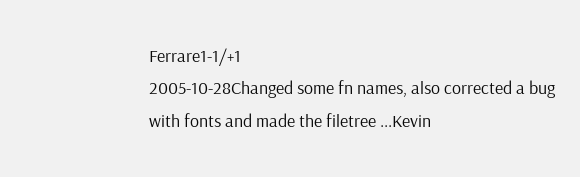Ferrare1-1/+1
2005-10-28Changed some fn names, also corrected a bug with fonts and made the filetree ...Kevin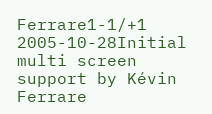Ferrare1-1/+1
2005-10-28Initial multi screen support by Kévin Ferrare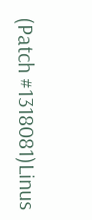(Patch #1318081)Linus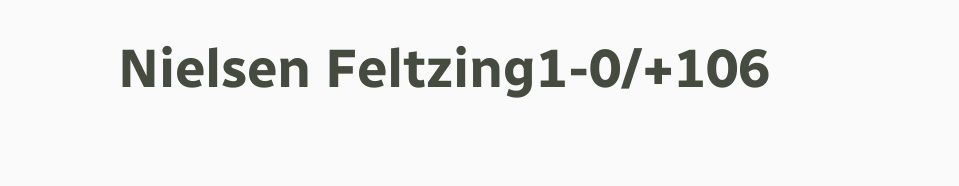Nielsen Feltzing1-0/+106